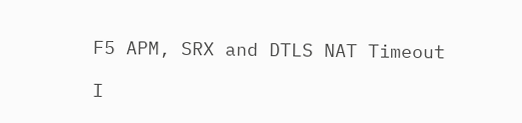F5 APM, SRX and DTLS NAT Timeout

I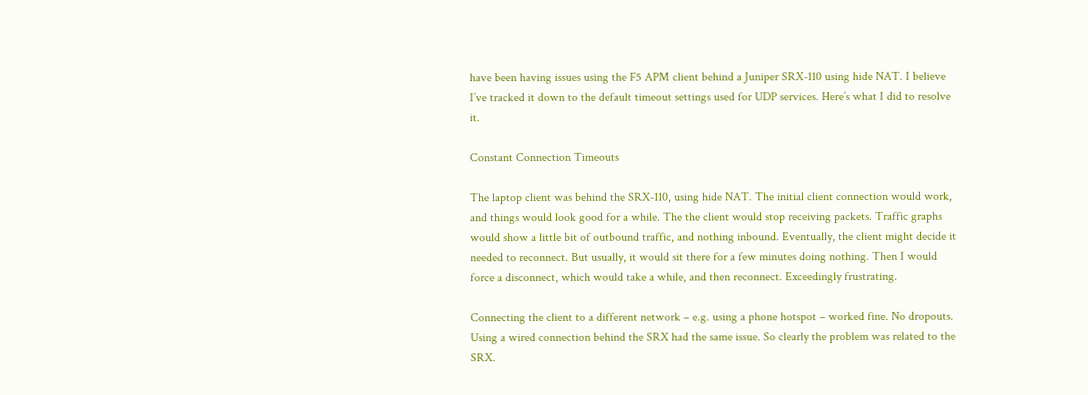have been having issues using the F5 APM client behind a Juniper SRX-110 using hide NAT. I believe I’ve tracked it down to the default timeout settings used for UDP services. Here’s what I did to resolve it.

Constant Connection Timeouts

The laptop client was behind the SRX-110, using hide NAT. The initial client connection would work, and things would look good for a while. The the client would stop receiving packets. Traffic graphs would show a little bit of outbound traffic, and nothing inbound. Eventually, the client might decide it needed to reconnect. But usually, it would sit there for a few minutes doing nothing. Then I would force a disconnect, which would take a while, and then reconnect. Exceedingly frustrating.

Connecting the client to a different network – e.g. using a phone hotspot – worked fine. No dropouts. Using a wired connection behind the SRX had the same issue. So clearly the problem was related to the SRX.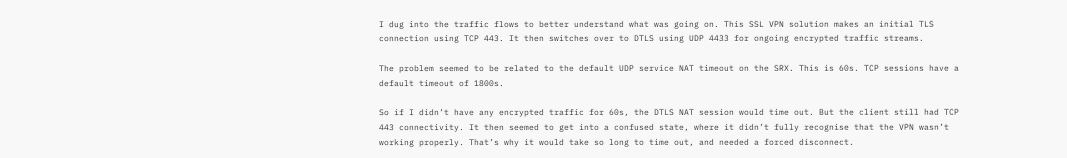I dug into the traffic flows to better understand what was going on. This SSL VPN solution makes an initial TLS connection using TCP 443. It then switches over to DTLS using UDP 4433 for ongoing encrypted traffic streams.

The problem seemed to be related to the default UDP service NAT timeout on the SRX. This is 60s. TCP sessions have a default timeout of 1800s.

So if I didn’t have any encrypted traffic for 60s, the DTLS NAT session would time out. But the client still had TCP 443 connectivity. It then seemed to get into a confused state, where it didn’t fully recognise that the VPN wasn’t working properly. That’s why it would take so long to time out, and needed a forced disconnect.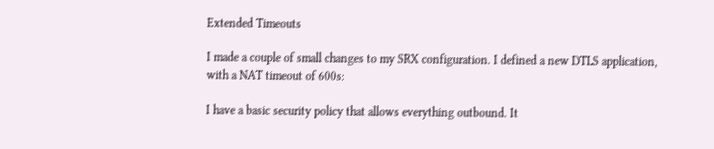Extended Timeouts

I made a couple of small changes to my SRX configuration. I defined a new DTLS application, with a NAT timeout of 600s:

I have a basic security policy that allows everything outbound. It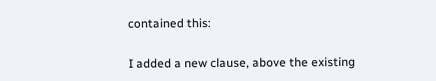contained this:

I added a new clause, above the existing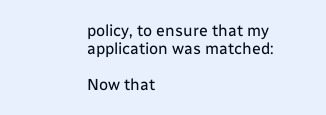policy, to ensure that my application was matched:

Now that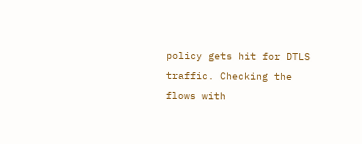policy gets hit for DTLS traffic. Checking the flows with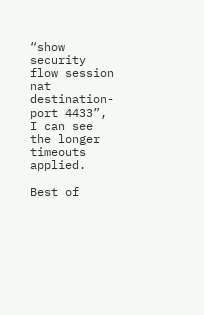“show security flow session nat destination-port 4433”, I can see the longer timeouts applied.

Best of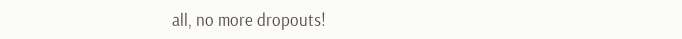all, no more dropouts!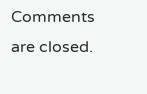Comments are closed.